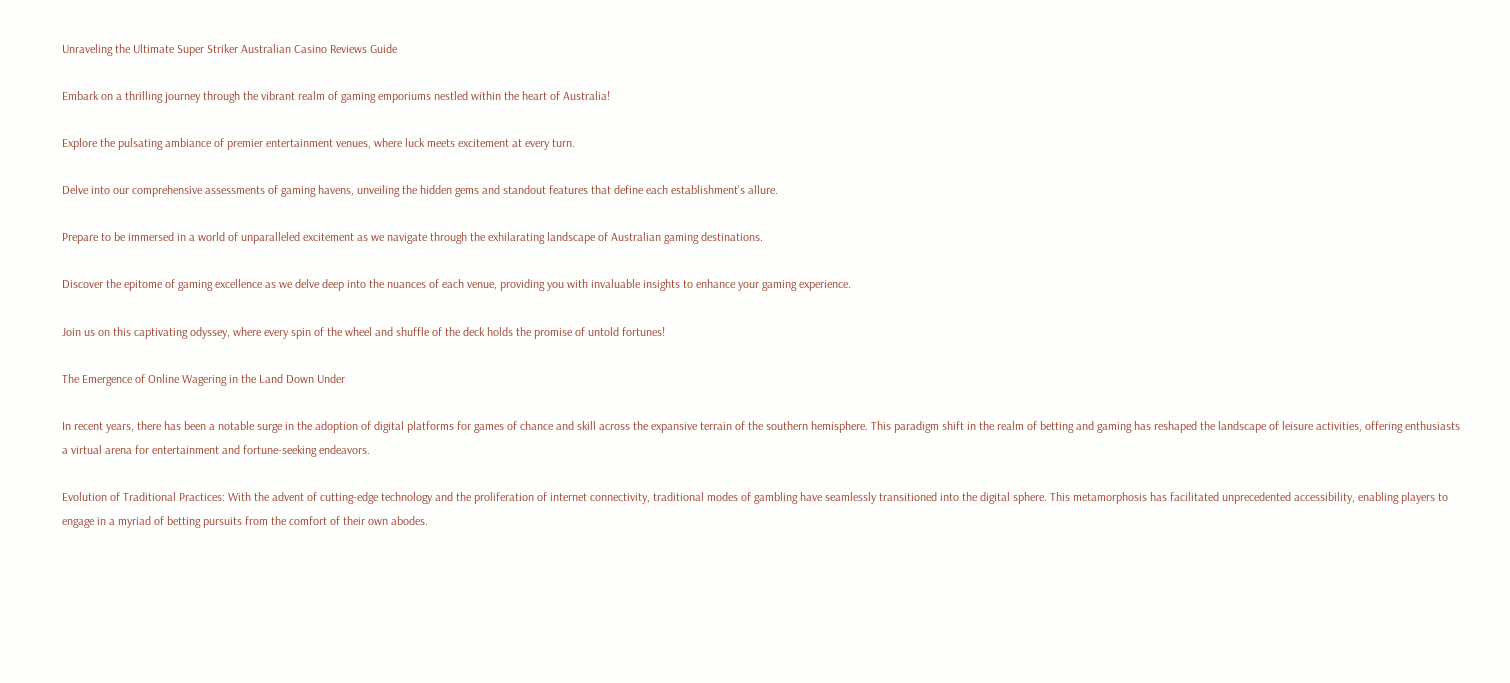Unraveling the Ultimate Super Striker Australian Casino Reviews Guide

Embark on a thrilling journey through the vibrant realm of gaming emporiums nestled within the heart of Australia!

Explore the pulsating ambiance of premier entertainment venues, where luck meets excitement at every turn.

Delve into our comprehensive assessments of gaming havens, unveiling the hidden gems and standout features that define each establishment’s allure.

Prepare to be immersed in a world of unparalleled excitement as we navigate through the exhilarating landscape of Australian gaming destinations.

Discover the epitome of gaming excellence as we delve deep into the nuances of each venue, providing you with invaluable insights to enhance your gaming experience.

Join us on this captivating odyssey, where every spin of the wheel and shuffle of the deck holds the promise of untold fortunes!

The Emergence of Online Wagering in the Land Down Under

In recent years, there has been a notable surge in the adoption of digital platforms for games of chance and skill across the expansive terrain of the southern hemisphere. This paradigm shift in the realm of betting and gaming has reshaped the landscape of leisure activities, offering enthusiasts a virtual arena for entertainment and fortune-seeking endeavors.

Evolution of Traditional Practices: With the advent of cutting-edge technology and the proliferation of internet connectivity, traditional modes of gambling have seamlessly transitioned into the digital sphere. This metamorphosis has facilitated unprecedented accessibility, enabling players to engage in a myriad of betting pursuits from the comfort of their own abodes.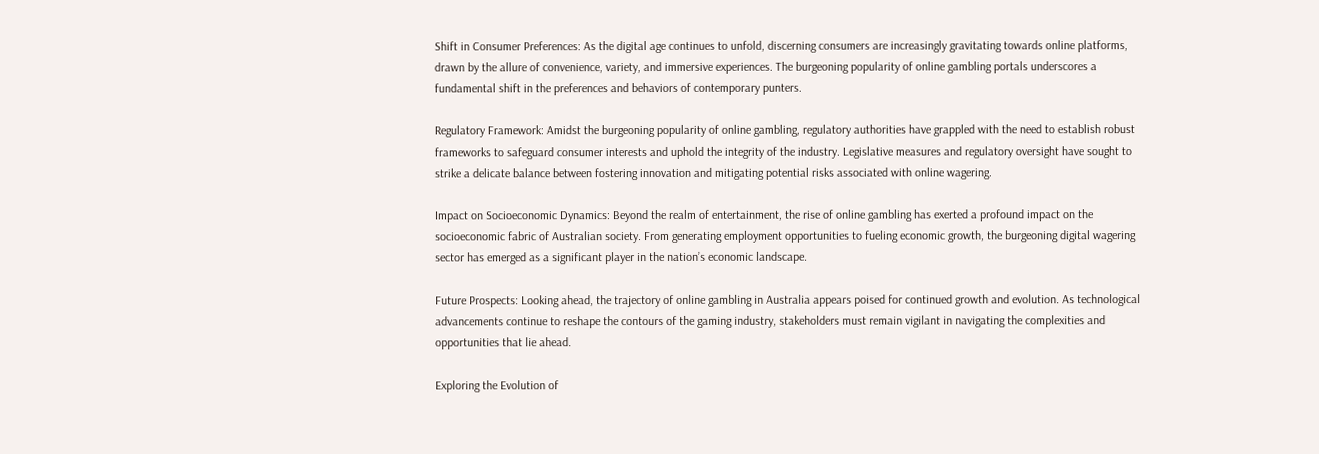Shift in Consumer Preferences: As the digital age continues to unfold, discerning consumers are increasingly gravitating towards online platforms, drawn by the allure of convenience, variety, and immersive experiences. The burgeoning popularity of online gambling portals underscores a fundamental shift in the preferences and behaviors of contemporary punters.

Regulatory Framework: Amidst the burgeoning popularity of online gambling, regulatory authorities have grappled with the need to establish robust frameworks to safeguard consumer interests and uphold the integrity of the industry. Legislative measures and regulatory oversight have sought to strike a delicate balance between fostering innovation and mitigating potential risks associated with online wagering.

Impact on Socioeconomic Dynamics: Beyond the realm of entertainment, the rise of online gambling has exerted a profound impact on the socioeconomic fabric of Australian society. From generating employment opportunities to fueling economic growth, the burgeoning digital wagering sector has emerged as a significant player in the nation’s economic landscape.

Future Prospects: Looking ahead, the trajectory of online gambling in Australia appears poised for continued growth and evolution. As technological advancements continue to reshape the contours of the gaming industry, stakeholders must remain vigilant in navigating the complexities and opportunities that lie ahead.

Exploring the Evolution of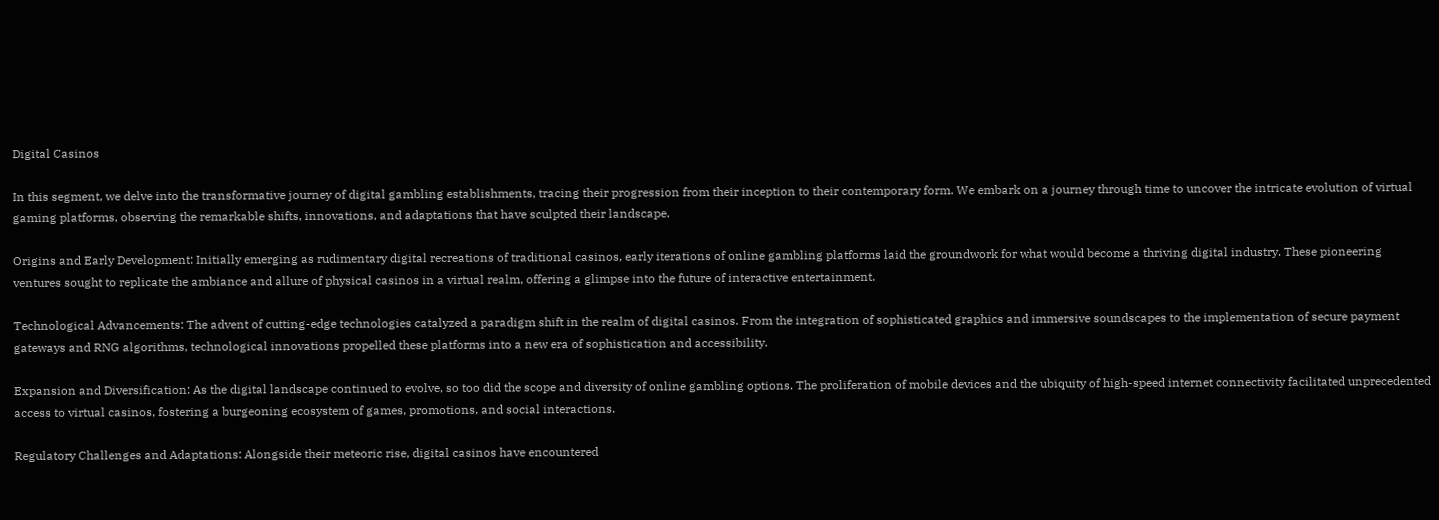Digital Casinos

In this segment, we delve into the transformative journey of digital gambling establishments, tracing their progression from their inception to their contemporary form. We embark on a journey through time to uncover the intricate evolution of virtual gaming platforms, observing the remarkable shifts, innovations, and adaptations that have sculpted their landscape.

Origins and Early Development: Initially emerging as rudimentary digital recreations of traditional casinos, early iterations of online gambling platforms laid the groundwork for what would become a thriving digital industry. These pioneering ventures sought to replicate the ambiance and allure of physical casinos in a virtual realm, offering a glimpse into the future of interactive entertainment.

Technological Advancements: The advent of cutting-edge technologies catalyzed a paradigm shift in the realm of digital casinos. From the integration of sophisticated graphics and immersive soundscapes to the implementation of secure payment gateways and RNG algorithms, technological innovations propelled these platforms into a new era of sophistication and accessibility.

Expansion and Diversification: As the digital landscape continued to evolve, so too did the scope and diversity of online gambling options. The proliferation of mobile devices and the ubiquity of high-speed internet connectivity facilitated unprecedented access to virtual casinos, fostering a burgeoning ecosystem of games, promotions, and social interactions.

Regulatory Challenges and Adaptations: Alongside their meteoric rise, digital casinos have encountered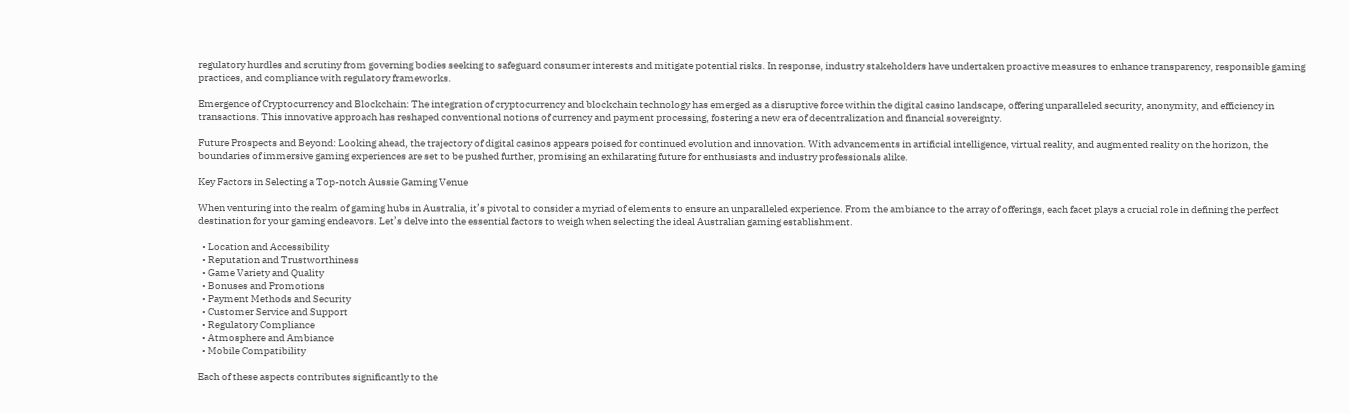regulatory hurdles and scrutiny from governing bodies seeking to safeguard consumer interests and mitigate potential risks. In response, industry stakeholders have undertaken proactive measures to enhance transparency, responsible gaming practices, and compliance with regulatory frameworks.

Emergence of Cryptocurrency and Blockchain: The integration of cryptocurrency and blockchain technology has emerged as a disruptive force within the digital casino landscape, offering unparalleled security, anonymity, and efficiency in transactions. This innovative approach has reshaped conventional notions of currency and payment processing, fostering a new era of decentralization and financial sovereignty.

Future Prospects and Beyond: Looking ahead, the trajectory of digital casinos appears poised for continued evolution and innovation. With advancements in artificial intelligence, virtual reality, and augmented reality on the horizon, the boundaries of immersive gaming experiences are set to be pushed further, promising an exhilarating future for enthusiasts and industry professionals alike.

Key Factors in Selecting a Top-notch Aussie Gaming Venue

When venturing into the realm of gaming hubs in Australia, it’s pivotal to consider a myriad of elements to ensure an unparalleled experience. From the ambiance to the array of offerings, each facet plays a crucial role in defining the perfect destination for your gaming endeavors. Let’s delve into the essential factors to weigh when selecting the ideal Australian gaming establishment.

  • Location and Accessibility
  • Reputation and Trustworthiness
  • Game Variety and Quality
  • Bonuses and Promotions
  • Payment Methods and Security
  • Customer Service and Support
  • Regulatory Compliance
  • Atmosphere and Ambiance
  • Mobile Compatibility

Each of these aspects contributes significantly to the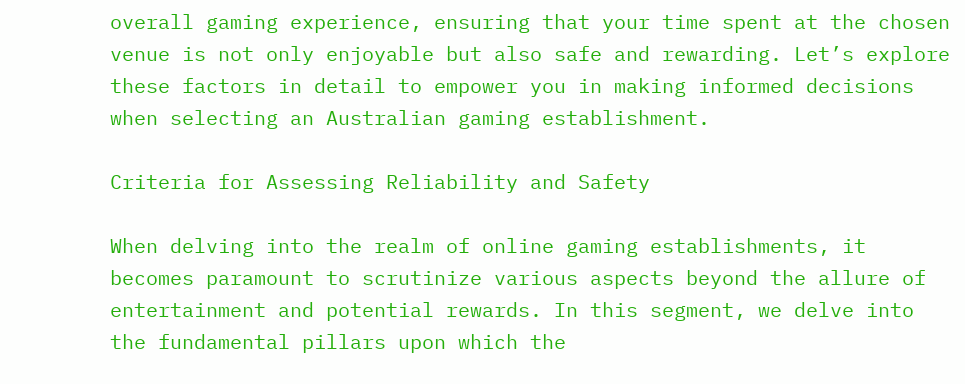overall gaming experience, ensuring that your time spent at the chosen venue is not only enjoyable but also safe and rewarding. Let’s explore these factors in detail to empower you in making informed decisions when selecting an Australian gaming establishment.

Criteria for Assessing Reliability and Safety

When delving into the realm of online gaming establishments, it becomes paramount to scrutinize various aspects beyond the allure of entertainment and potential rewards. In this segment, we delve into the fundamental pillars upon which the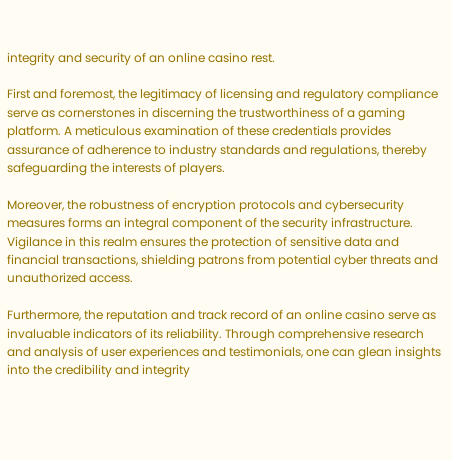integrity and security of an online casino rest.

First and foremost, the legitimacy of licensing and regulatory compliance serve as cornerstones in discerning the trustworthiness of a gaming platform. A meticulous examination of these credentials provides assurance of adherence to industry standards and regulations, thereby safeguarding the interests of players.

Moreover, the robustness of encryption protocols and cybersecurity measures forms an integral component of the security infrastructure. Vigilance in this realm ensures the protection of sensitive data and financial transactions, shielding patrons from potential cyber threats and unauthorized access.

Furthermore, the reputation and track record of an online casino serve as invaluable indicators of its reliability. Through comprehensive research and analysis of user experiences and testimonials, one can glean insights into the credibility and integrity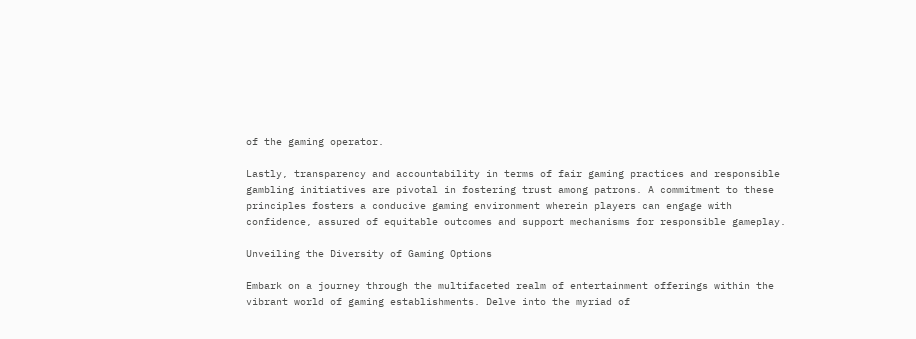of the gaming operator.

Lastly, transparency and accountability in terms of fair gaming practices and responsible gambling initiatives are pivotal in fostering trust among patrons. A commitment to these principles fosters a conducive gaming environment wherein players can engage with confidence, assured of equitable outcomes and support mechanisms for responsible gameplay.

Unveiling the Diversity of Gaming Options

Embark on a journey through the multifaceted realm of entertainment offerings within the vibrant world of gaming establishments. Delve into the myriad of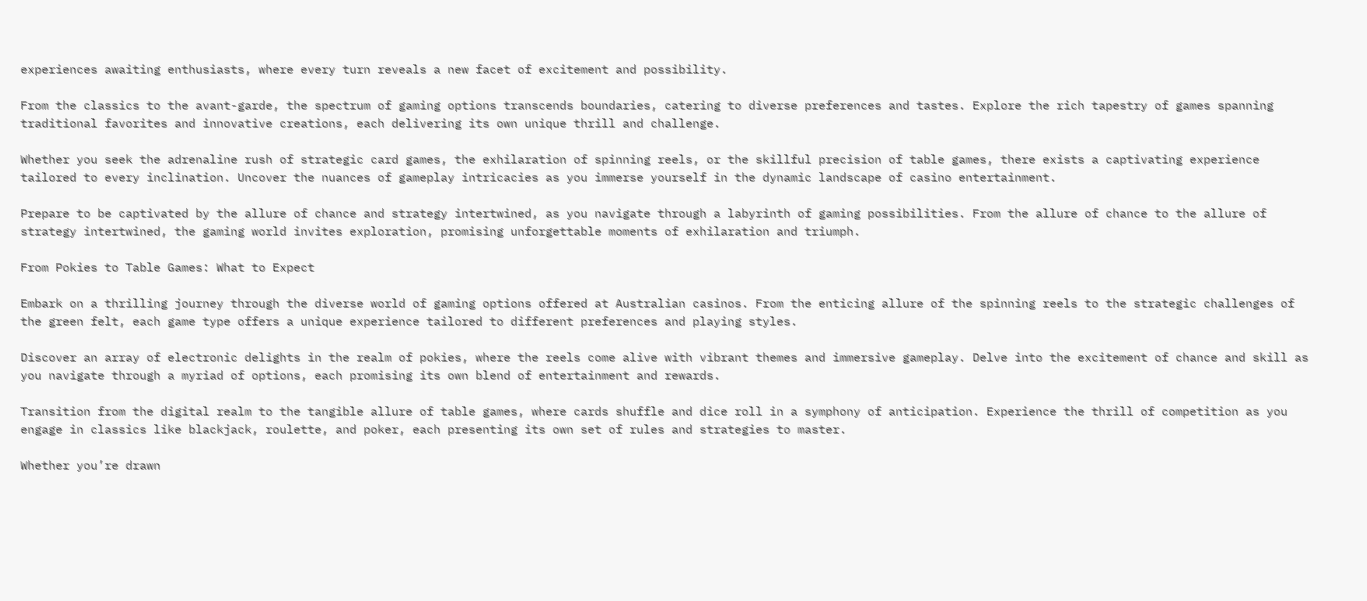experiences awaiting enthusiasts, where every turn reveals a new facet of excitement and possibility.

From the classics to the avant-garde, the spectrum of gaming options transcends boundaries, catering to diverse preferences and tastes. Explore the rich tapestry of games spanning traditional favorites and innovative creations, each delivering its own unique thrill and challenge.

Whether you seek the adrenaline rush of strategic card games, the exhilaration of spinning reels, or the skillful precision of table games, there exists a captivating experience tailored to every inclination. Uncover the nuances of gameplay intricacies as you immerse yourself in the dynamic landscape of casino entertainment.

Prepare to be captivated by the allure of chance and strategy intertwined, as you navigate through a labyrinth of gaming possibilities. From the allure of chance to the allure of strategy intertwined, the gaming world invites exploration, promising unforgettable moments of exhilaration and triumph.

From Pokies to Table Games: What to Expect

Embark on a thrilling journey through the diverse world of gaming options offered at Australian casinos. From the enticing allure of the spinning reels to the strategic challenges of the green felt, each game type offers a unique experience tailored to different preferences and playing styles.

Discover an array of electronic delights in the realm of pokies, where the reels come alive with vibrant themes and immersive gameplay. Delve into the excitement of chance and skill as you navigate through a myriad of options, each promising its own blend of entertainment and rewards.

Transition from the digital realm to the tangible allure of table games, where cards shuffle and dice roll in a symphony of anticipation. Experience the thrill of competition as you engage in classics like blackjack, roulette, and poker, each presenting its own set of rules and strategies to master.

Whether you’re drawn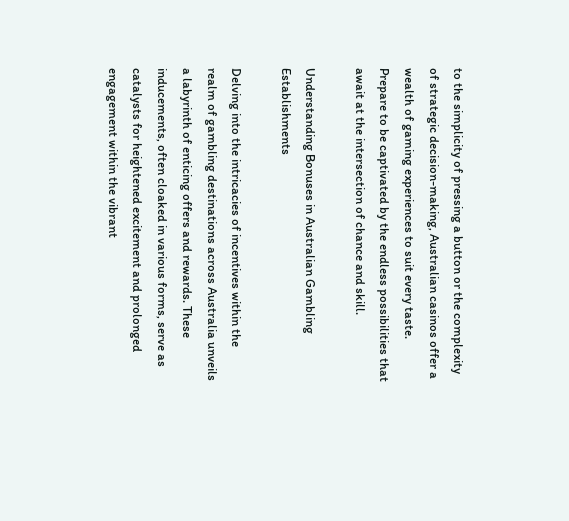to the simplicity of pressing a button or the complexity of strategic decision-making, Australian casinos offer a wealth of gaming experiences to suit every taste. Prepare to be captivated by the endless possibilities that await at the intersection of chance and skill.

Understanding Bonuses in Australian Gambling Establishments

Delving into the intricacies of incentives within the realm of gambling destinations across Australia unveils a labyrinth of enticing offers and rewards. These inducements, often cloaked in various forms, serve as catalysts for heightened excitement and prolonged engagement within the vibrant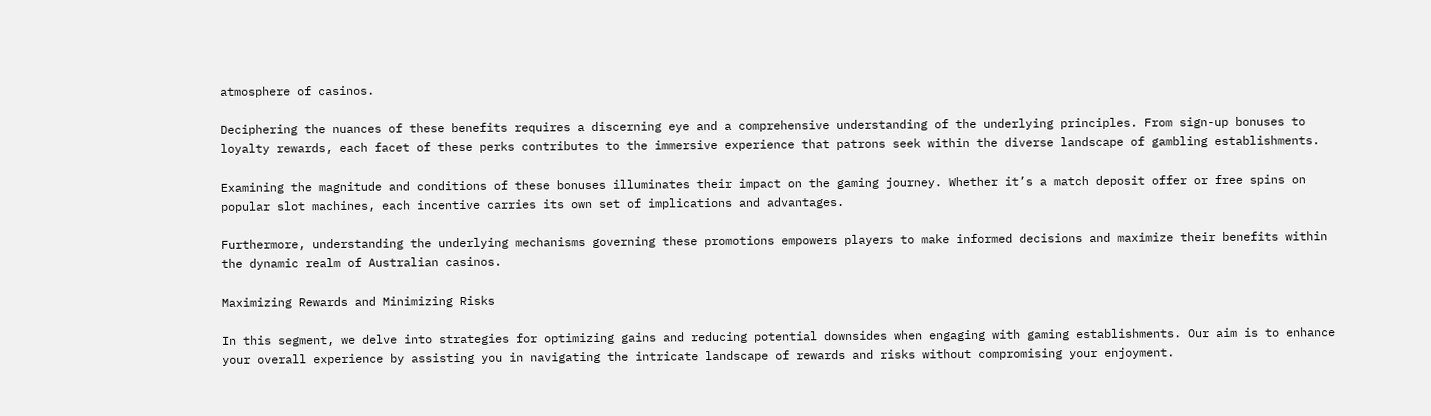atmosphere of casinos.

Deciphering the nuances of these benefits requires a discerning eye and a comprehensive understanding of the underlying principles. From sign-up bonuses to loyalty rewards, each facet of these perks contributes to the immersive experience that patrons seek within the diverse landscape of gambling establishments.

Examining the magnitude and conditions of these bonuses illuminates their impact on the gaming journey. Whether it’s a match deposit offer or free spins on popular slot machines, each incentive carries its own set of implications and advantages.

Furthermore, understanding the underlying mechanisms governing these promotions empowers players to make informed decisions and maximize their benefits within the dynamic realm of Australian casinos.

Maximizing Rewards and Minimizing Risks

In this segment, we delve into strategies for optimizing gains and reducing potential downsides when engaging with gaming establishments. Our aim is to enhance your overall experience by assisting you in navigating the intricate landscape of rewards and risks without compromising your enjoyment.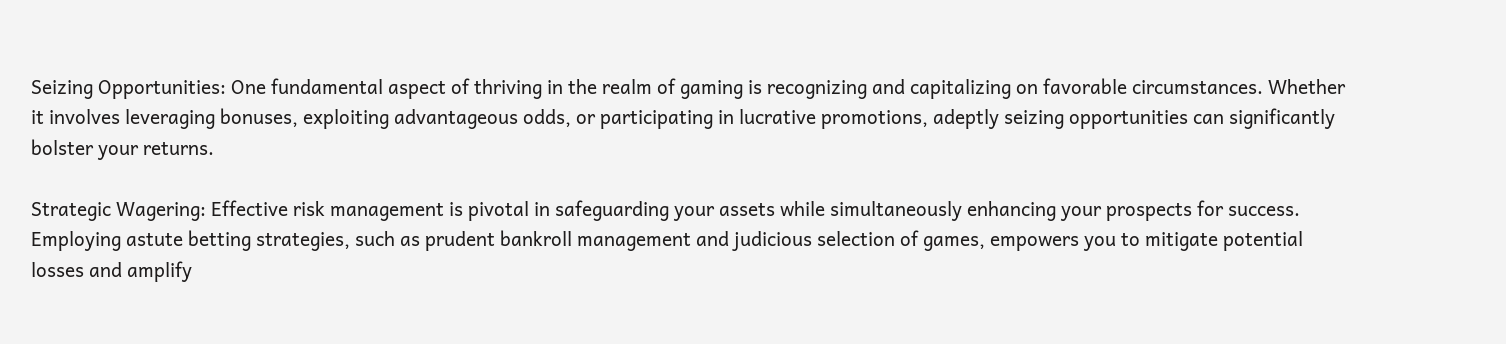Seizing Opportunities: One fundamental aspect of thriving in the realm of gaming is recognizing and capitalizing on favorable circumstances. Whether it involves leveraging bonuses, exploiting advantageous odds, or participating in lucrative promotions, adeptly seizing opportunities can significantly bolster your returns.

Strategic Wagering: Effective risk management is pivotal in safeguarding your assets while simultaneously enhancing your prospects for success. Employing astute betting strategies, such as prudent bankroll management and judicious selection of games, empowers you to mitigate potential losses and amplify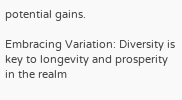potential gains.

Embracing Variation: Diversity is key to longevity and prosperity in the realm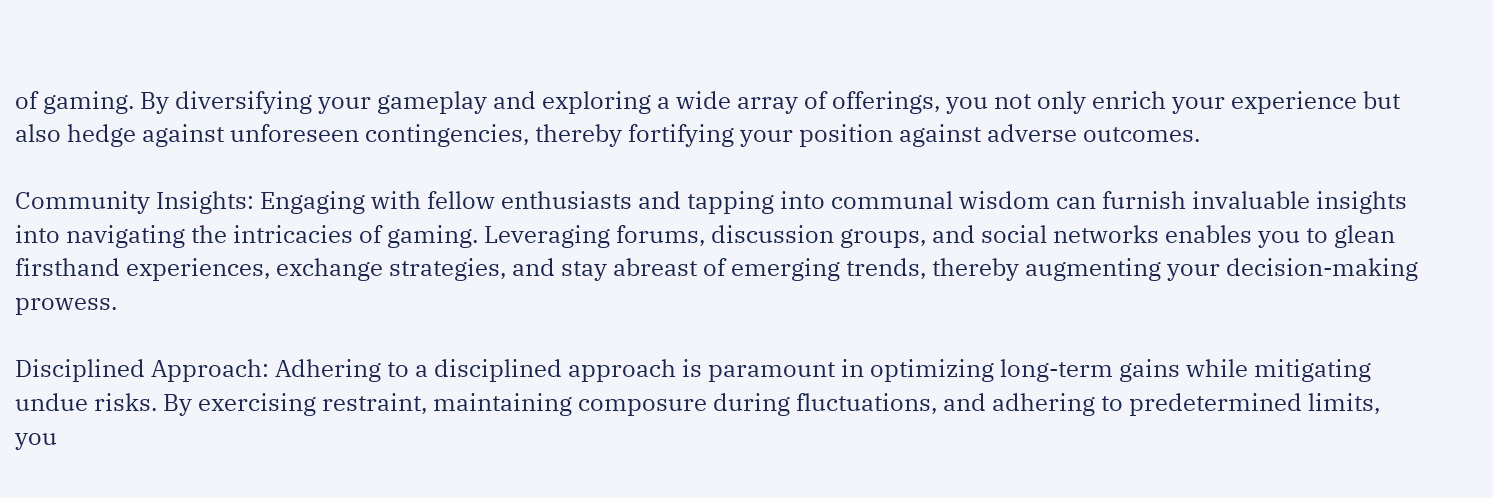of gaming. By diversifying your gameplay and exploring a wide array of offerings, you not only enrich your experience but also hedge against unforeseen contingencies, thereby fortifying your position against adverse outcomes.

Community Insights: Engaging with fellow enthusiasts and tapping into communal wisdom can furnish invaluable insights into navigating the intricacies of gaming. Leveraging forums, discussion groups, and social networks enables you to glean firsthand experiences, exchange strategies, and stay abreast of emerging trends, thereby augmenting your decision-making prowess.

Disciplined Approach: Adhering to a disciplined approach is paramount in optimizing long-term gains while mitigating undue risks. By exercising restraint, maintaining composure during fluctuations, and adhering to predetermined limits, you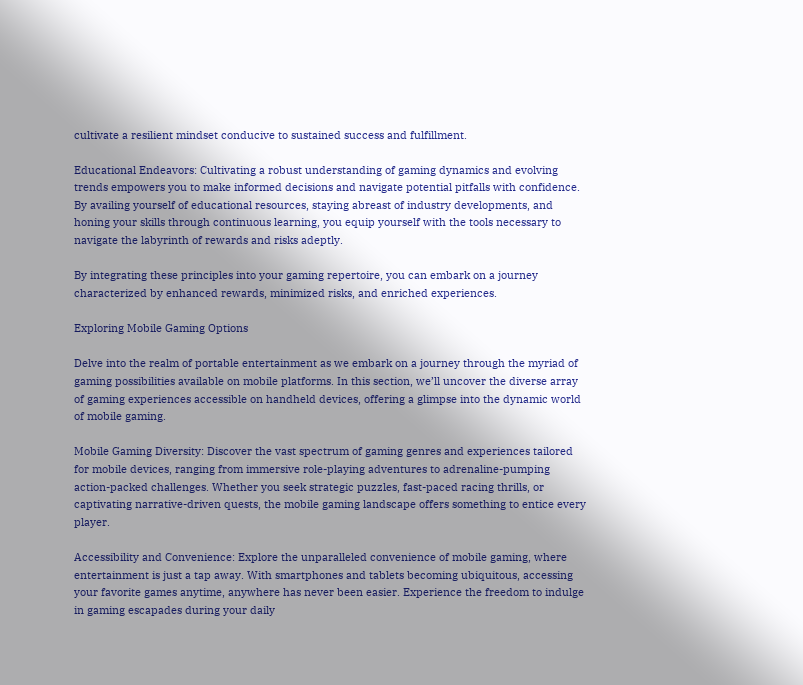cultivate a resilient mindset conducive to sustained success and fulfillment.

Educational Endeavors: Cultivating a robust understanding of gaming dynamics and evolving trends empowers you to make informed decisions and navigate potential pitfalls with confidence. By availing yourself of educational resources, staying abreast of industry developments, and honing your skills through continuous learning, you equip yourself with the tools necessary to navigate the labyrinth of rewards and risks adeptly.

By integrating these principles into your gaming repertoire, you can embark on a journey characterized by enhanced rewards, minimized risks, and enriched experiences.

Exploring Mobile Gaming Options

Delve into the realm of portable entertainment as we embark on a journey through the myriad of gaming possibilities available on mobile platforms. In this section, we’ll uncover the diverse array of gaming experiences accessible on handheld devices, offering a glimpse into the dynamic world of mobile gaming.

Mobile Gaming Diversity: Discover the vast spectrum of gaming genres and experiences tailored for mobile devices, ranging from immersive role-playing adventures to adrenaline-pumping action-packed challenges. Whether you seek strategic puzzles, fast-paced racing thrills, or captivating narrative-driven quests, the mobile gaming landscape offers something to entice every player.

Accessibility and Convenience: Explore the unparalleled convenience of mobile gaming, where entertainment is just a tap away. With smartphones and tablets becoming ubiquitous, accessing your favorite games anytime, anywhere has never been easier. Experience the freedom to indulge in gaming escapades during your daily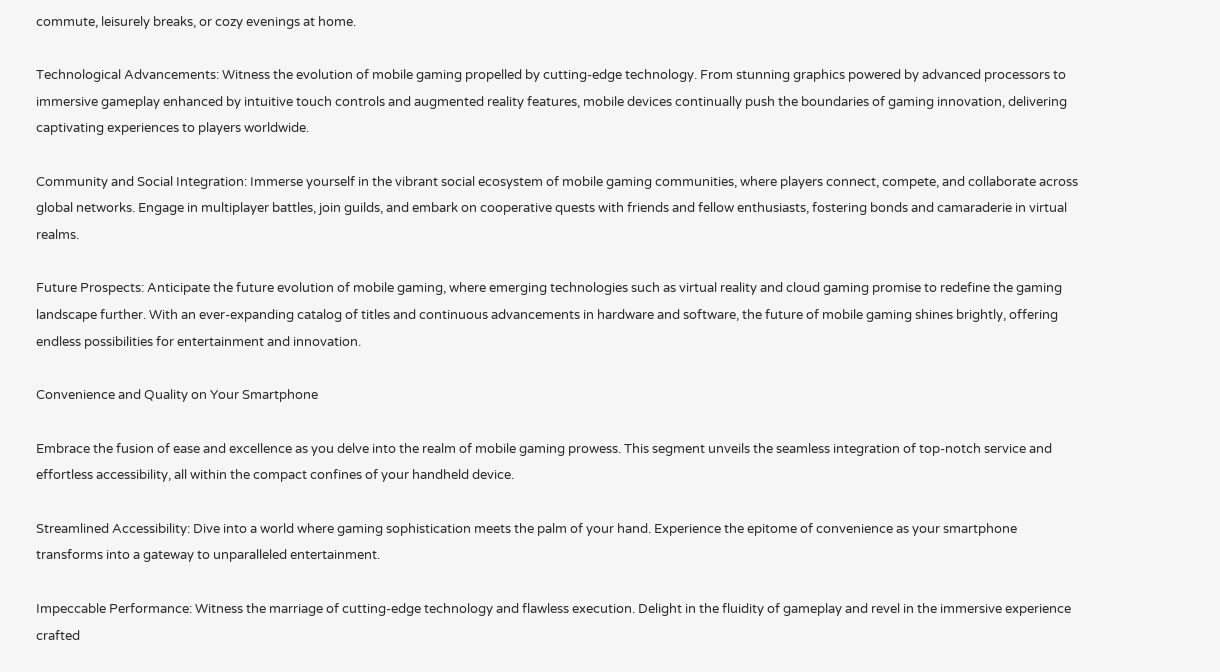commute, leisurely breaks, or cozy evenings at home.

Technological Advancements: Witness the evolution of mobile gaming propelled by cutting-edge technology. From stunning graphics powered by advanced processors to immersive gameplay enhanced by intuitive touch controls and augmented reality features, mobile devices continually push the boundaries of gaming innovation, delivering captivating experiences to players worldwide.

Community and Social Integration: Immerse yourself in the vibrant social ecosystem of mobile gaming communities, where players connect, compete, and collaborate across global networks. Engage in multiplayer battles, join guilds, and embark on cooperative quests with friends and fellow enthusiasts, fostering bonds and camaraderie in virtual realms.

Future Prospects: Anticipate the future evolution of mobile gaming, where emerging technologies such as virtual reality and cloud gaming promise to redefine the gaming landscape further. With an ever-expanding catalog of titles and continuous advancements in hardware and software, the future of mobile gaming shines brightly, offering endless possibilities for entertainment and innovation.

Convenience and Quality on Your Smartphone

Embrace the fusion of ease and excellence as you delve into the realm of mobile gaming prowess. This segment unveils the seamless integration of top-notch service and effortless accessibility, all within the compact confines of your handheld device.

Streamlined Accessibility: Dive into a world where gaming sophistication meets the palm of your hand. Experience the epitome of convenience as your smartphone transforms into a gateway to unparalleled entertainment.

Impeccable Performance: Witness the marriage of cutting-edge technology and flawless execution. Delight in the fluidity of gameplay and revel in the immersive experience crafted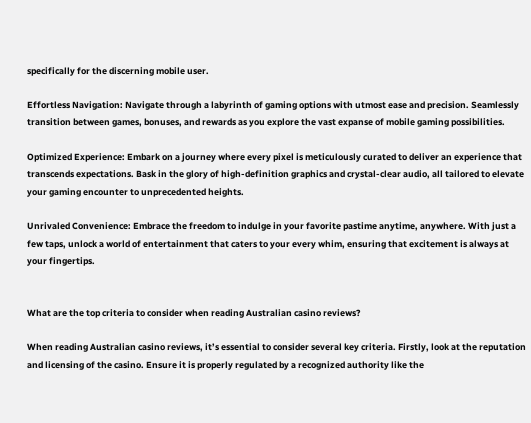specifically for the discerning mobile user.

Effortless Navigation: Navigate through a labyrinth of gaming options with utmost ease and precision. Seamlessly transition between games, bonuses, and rewards as you explore the vast expanse of mobile gaming possibilities.

Optimized Experience: Embark on a journey where every pixel is meticulously curated to deliver an experience that transcends expectations. Bask in the glory of high-definition graphics and crystal-clear audio, all tailored to elevate your gaming encounter to unprecedented heights.

Unrivaled Convenience: Embrace the freedom to indulge in your favorite pastime anytime, anywhere. With just a few taps, unlock a world of entertainment that caters to your every whim, ensuring that excitement is always at your fingertips.


What are the top criteria to consider when reading Australian casino reviews?

When reading Australian casino reviews, it’s essential to consider several key criteria. Firstly, look at the reputation and licensing of the casino. Ensure it is properly regulated by a recognized authority like the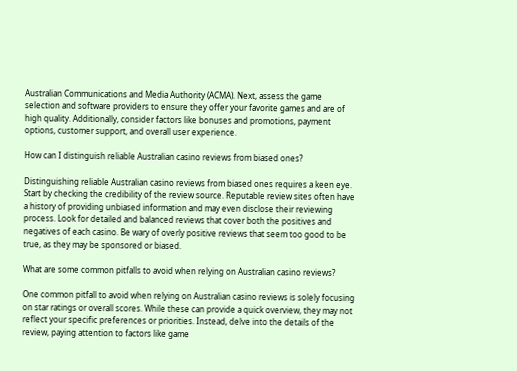Australian Communications and Media Authority (ACMA). Next, assess the game selection and software providers to ensure they offer your favorite games and are of high quality. Additionally, consider factors like bonuses and promotions, payment options, customer support, and overall user experience.

How can I distinguish reliable Australian casino reviews from biased ones?

Distinguishing reliable Australian casino reviews from biased ones requires a keen eye. Start by checking the credibility of the review source. Reputable review sites often have a history of providing unbiased information and may even disclose their reviewing process. Look for detailed and balanced reviews that cover both the positives and negatives of each casino. Be wary of overly positive reviews that seem too good to be true, as they may be sponsored or biased.

What are some common pitfalls to avoid when relying on Australian casino reviews?

One common pitfall to avoid when relying on Australian casino reviews is solely focusing on star ratings or overall scores. While these can provide a quick overview, they may not reflect your specific preferences or priorities. Instead, delve into the details of the review, paying attention to factors like game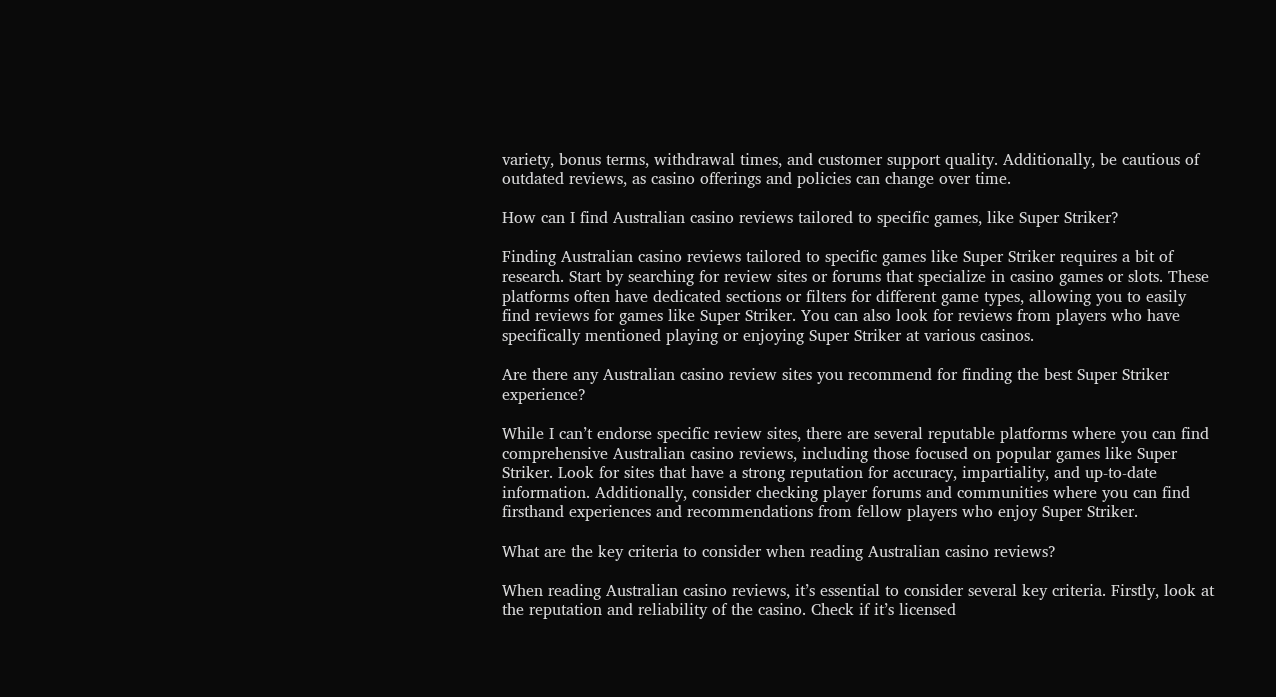variety, bonus terms, withdrawal times, and customer support quality. Additionally, be cautious of outdated reviews, as casino offerings and policies can change over time.

How can I find Australian casino reviews tailored to specific games, like Super Striker?

Finding Australian casino reviews tailored to specific games like Super Striker requires a bit of research. Start by searching for review sites or forums that specialize in casino games or slots. These platforms often have dedicated sections or filters for different game types, allowing you to easily find reviews for games like Super Striker. You can also look for reviews from players who have specifically mentioned playing or enjoying Super Striker at various casinos.

Are there any Australian casino review sites you recommend for finding the best Super Striker experience?

While I can’t endorse specific review sites, there are several reputable platforms where you can find comprehensive Australian casino reviews, including those focused on popular games like Super Striker. Look for sites that have a strong reputation for accuracy, impartiality, and up-to-date information. Additionally, consider checking player forums and communities where you can find firsthand experiences and recommendations from fellow players who enjoy Super Striker.

What are the key criteria to consider when reading Australian casino reviews?

When reading Australian casino reviews, it’s essential to consider several key criteria. Firstly, look at the reputation and reliability of the casino. Check if it’s licensed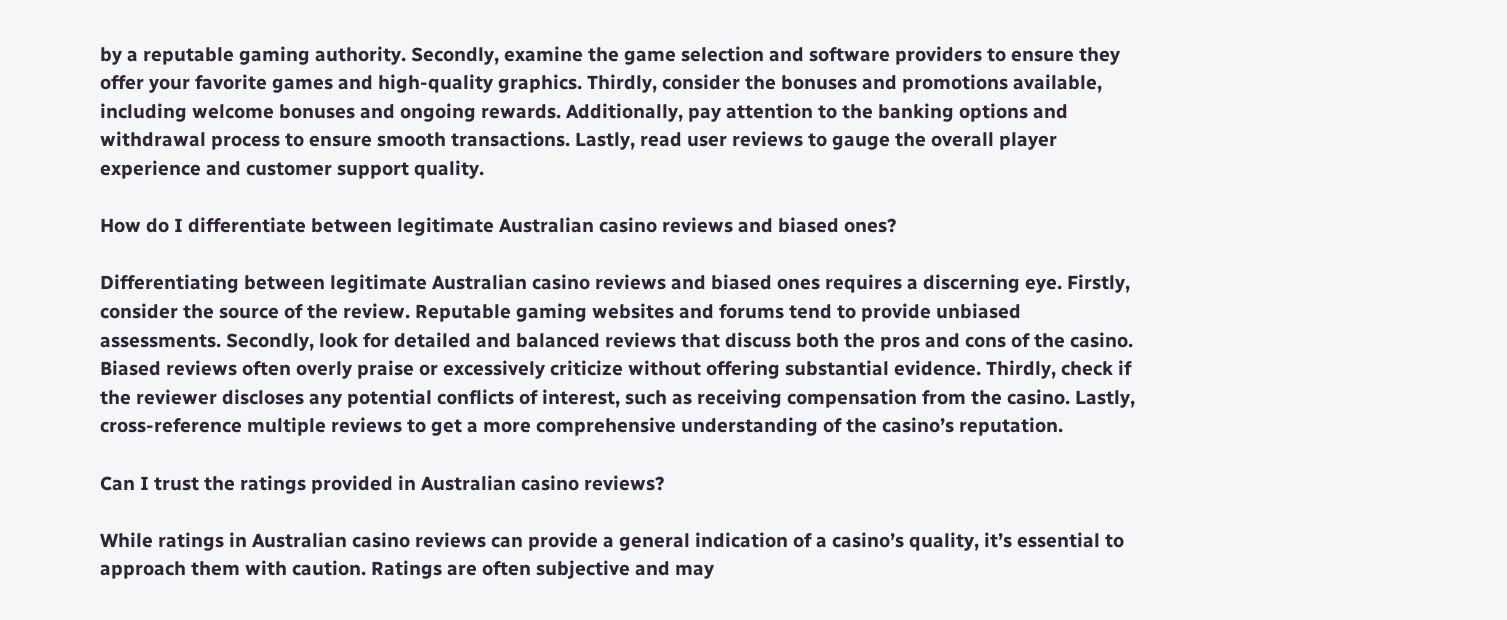by a reputable gaming authority. Secondly, examine the game selection and software providers to ensure they offer your favorite games and high-quality graphics. Thirdly, consider the bonuses and promotions available, including welcome bonuses and ongoing rewards. Additionally, pay attention to the banking options and withdrawal process to ensure smooth transactions. Lastly, read user reviews to gauge the overall player experience and customer support quality.

How do I differentiate between legitimate Australian casino reviews and biased ones?

Differentiating between legitimate Australian casino reviews and biased ones requires a discerning eye. Firstly, consider the source of the review. Reputable gaming websites and forums tend to provide unbiased assessments. Secondly, look for detailed and balanced reviews that discuss both the pros and cons of the casino. Biased reviews often overly praise or excessively criticize without offering substantial evidence. Thirdly, check if the reviewer discloses any potential conflicts of interest, such as receiving compensation from the casino. Lastly, cross-reference multiple reviews to get a more comprehensive understanding of the casino’s reputation.

Can I trust the ratings provided in Australian casino reviews?

While ratings in Australian casino reviews can provide a general indication of a casino’s quality, it’s essential to approach them with caution. Ratings are often subjective and may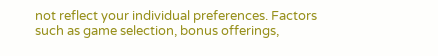not reflect your individual preferences. Factors such as game selection, bonus offerings,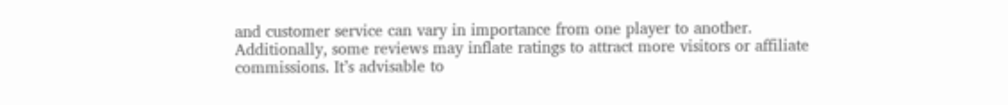and customer service can vary in importance from one player to another. Additionally, some reviews may inflate ratings to attract more visitors or affiliate commissions. It’s advisable to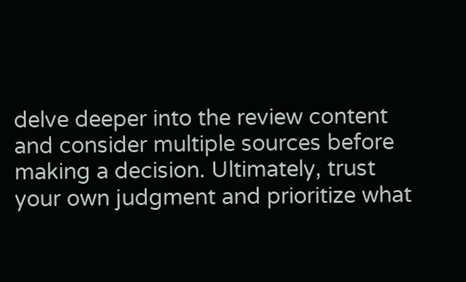delve deeper into the review content and consider multiple sources before making a decision. Ultimately, trust your own judgment and prioritize what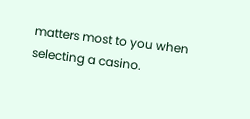matters most to you when selecting a casino.